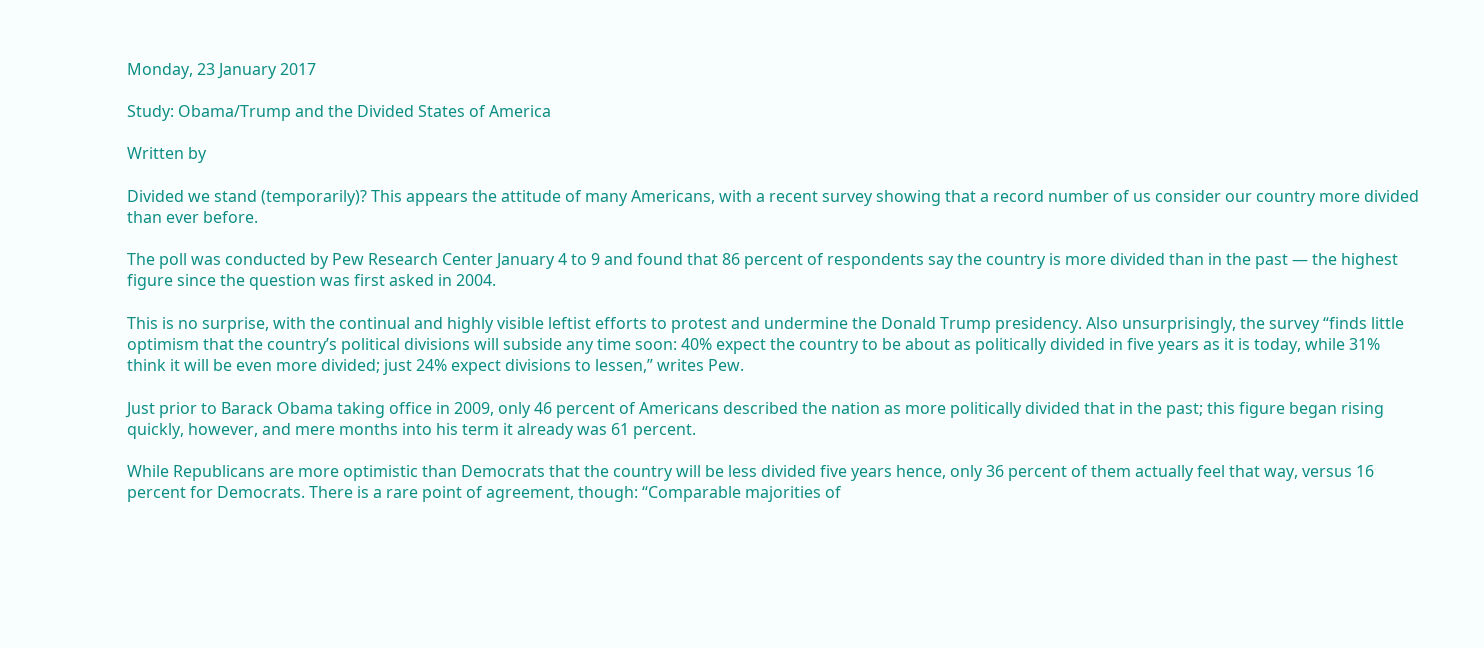Monday, 23 January 2017

Study: Obama/Trump and the Divided States of America

Written by

Divided we stand (temporarily)? This appears the attitude of many Americans, with a recent survey showing that a record number of us consider our country more divided than ever before.

The poll was conducted by Pew Research Center January 4 to 9 and found that 86 percent of respondents say the country is more divided than in the past — the highest figure since the question was first asked in 2004.

This is no surprise, with the continual and highly visible leftist efforts to protest and undermine the Donald Trump presidency. Also unsurprisingly, the survey “finds little optimism that the country’s political divisions will subside any time soon: 40% expect the country to be about as politically divided in five years as it is today, while 31% think it will be even more divided; just 24% expect divisions to lessen,” writes Pew.

Just prior to Barack Obama taking office in 2009, only 46 percent of Americans described the nation as more politically divided that in the past; this figure began rising quickly, however, and mere months into his term it already was 61 percent.

While Republicans are more optimistic than Democrats that the country will be less divided five years hence, only 36 percent of them actually feel that way, versus 16 percent for Democrats. There is a rare point of agreement, though: “Comparable majorities of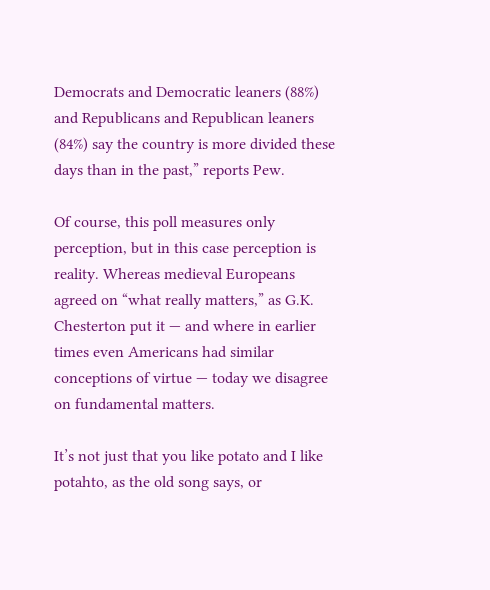Democrats and Democratic leaners (88%) and Republicans and Republican leaners (84%) say the country is more divided these days than in the past,” reports Pew.

Of course, this poll measures only perception, but in this case perception is reality. Whereas medieval Europeans agreed on “what really matters,” as G.K. Chesterton put it — and where in earlier times even Americans had similar conceptions of virtue — today we disagree on fundamental matters.

It’s not just that you like potato and I like potahto, as the old song says, or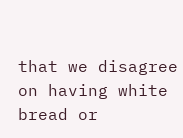that we disagree on having white bread or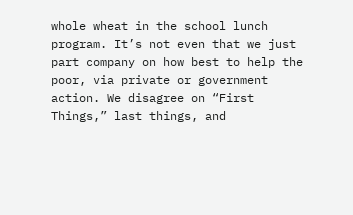whole wheat in the school lunch program. It’s not even that we just part company on how best to help the poor, via private or government action. We disagree on “First Things,” last things, and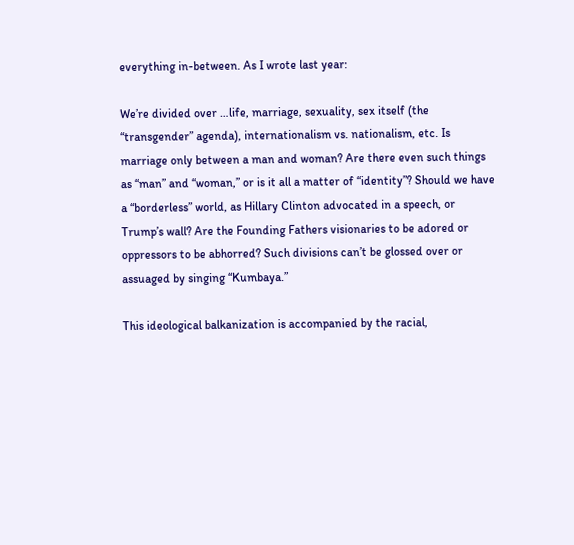everything in-between. As I wrote last year:

We’re divided over …life, marriage, sexuality, sex itself (the “transgender” agenda), internationalism vs. nationalism, etc. Is marriage only between a man and woman? Are there even such things as “man” and “woman,” or is it all a matter of “identity”? Should we have a “borderless” world, as Hillary Clinton advocated in a speech, or Trump’s wall? Are the Founding Fathers visionaries to be adored or oppressors to be abhorred? Such divisions can’t be glossed over or assuaged by singing “Kumbaya.”

This ideological balkanization is accompanied by the racial,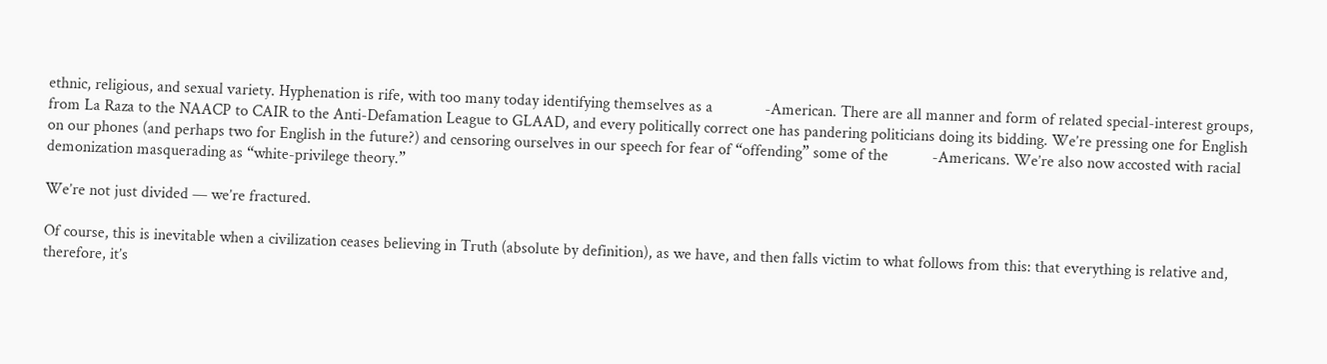ethnic, religious, and sexual variety. Hyphenation is rife, with too many today identifying themselves as a             -American. There are all manner and form of related special-interest groups, from La Raza to the NAACP to CAIR to the Anti-Defamation League to GLAAD, and every politically correct one has pandering politicians doing its bidding. We’re pressing one for English on our phones (and perhaps two for English in the future?) and censoring ourselves in our speech for fear of “offending” some of the           -Americans. We’re also now accosted with racial demonization masquerading as “white-privilege theory.”

We’re not just divided — we’re fractured.

Of course, this is inevitable when a civilization ceases believing in Truth (absolute by definition), as we have, and then falls victim to what follows from this: that everything is relative and, therefore, it’s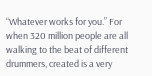“Whatever works for you.” For when 320 million people are all walking to the beat of different drummers, created is a very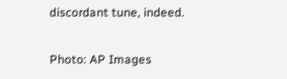discordant tune, indeed.

Photo: AP Images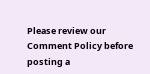Please review our Comment Policy before posting a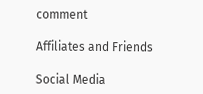comment

Affiliates and Friends

Social Media